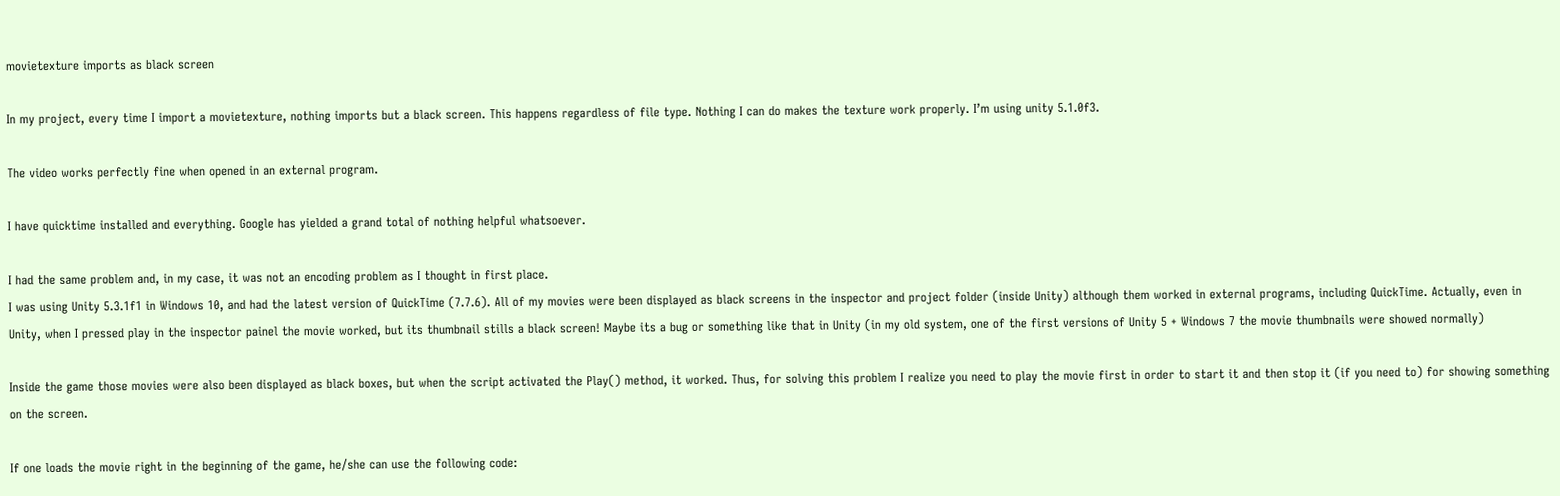movietexture imports as black screen

In my project, every time I import a movietexture, nothing imports but a black screen. This happens regardless of file type. Nothing I can do makes the texture work properly. I’m using unity 5.1.0f3.

The video works perfectly fine when opened in an external program.

I have quicktime installed and everything. Google has yielded a grand total of nothing helpful whatsoever.

I had the same problem and, in my case, it was not an encoding problem as I thought in first place.
I was using Unity 5.3.1f1 in Windows 10, and had the latest version of QuickTime (7.7.6). All of my movies were been displayed as black screens in the inspector and project folder (inside Unity) although them worked in external programs, including QuickTime. Actually, even in Unity, when I pressed play in the inspector painel the movie worked, but its thumbnail stills a black screen! Maybe its a bug or something like that in Unity (in my old system, one of the first versions of Unity 5 + Windows 7 the movie thumbnails were showed normally)

Inside the game those movies were also been displayed as black boxes, but when the script activated the Play() method, it worked. Thus, for solving this problem I realize you need to play the movie first in order to start it and then stop it (if you need to) for showing something on the screen.

If one loads the movie right in the beginning of the game, he/she can use the following code: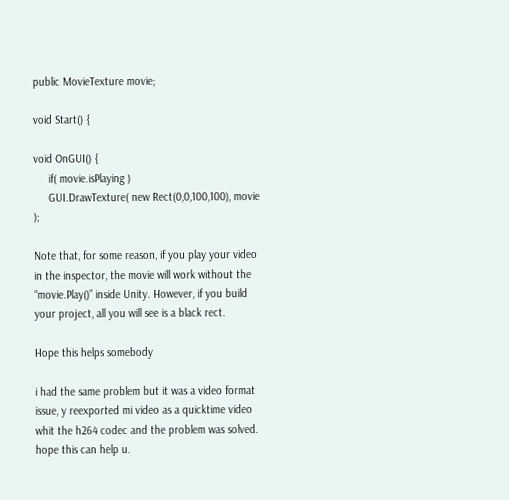public MovieTexture movie;

void Start() {

void OnGUI() {
     if( movie.isPlaying )
     GUI.DrawTexture( new Rect(0,0,100,100), movie );

Note that, for some reason, if you play your video in the inspector, the movie will work without the “movie.Play()” inside Unity. However, if you build your project, all you will see is a black rect.

Hope this helps somebody

i had the same problem but it was a video format issue, y reexported mi video as a quicktime video whit the h264 codec and the problem was solved. hope this can help u.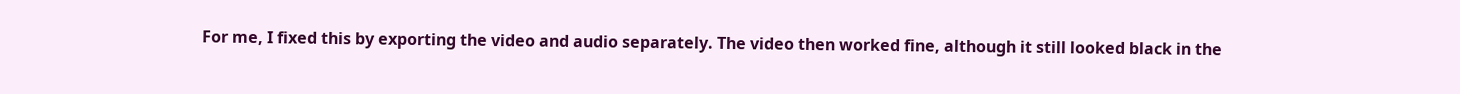For me, I fixed this by exporting the video and audio separately. The video then worked fine, although it still looked black in the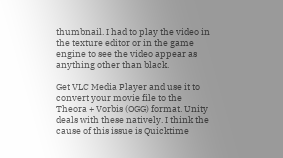thumbnail. I had to play the video in the texture editor or in the game engine to see the video appear as anything other than black.

Get VLC Media Player and use it to convert your movie file to the Theora + Vorbis (OGG) format. Unity deals with these natively. I think the cause of this issue is Quicktime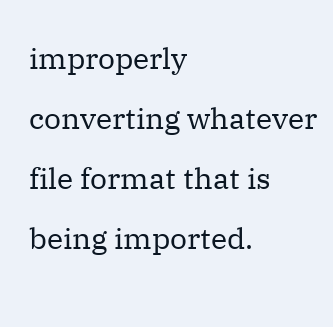improperly converting whatever file format that is being imported.